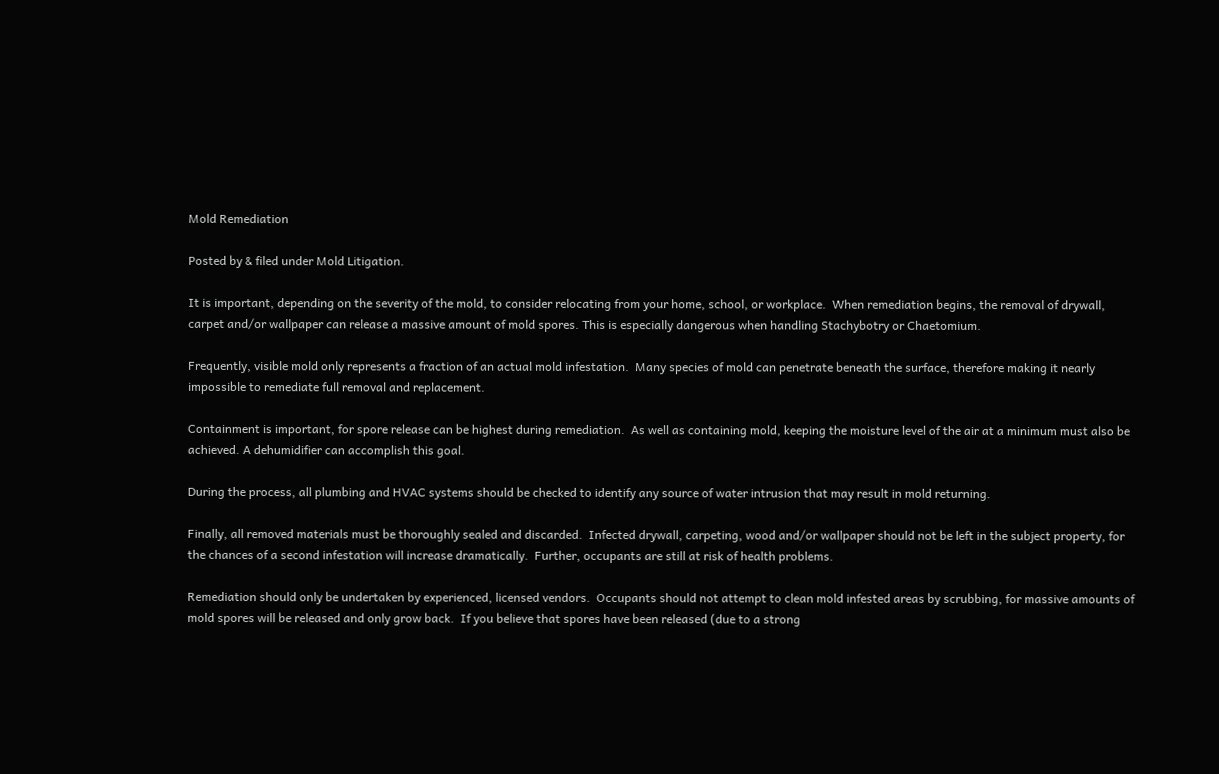Mold Remediation

Posted by & filed under Mold Litigation.

It is important, depending on the severity of the mold, to consider relocating from your home, school, or workplace.  When remediation begins, the removal of drywall, carpet and/or wallpaper can release a massive amount of mold spores. This is especially dangerous when handling Stachybotry or Chaetomium.

Frequently, visible mold only represents a fraction of an actual mold infestation.  Many species of mold can penetrate beneath the surface, therefore making it nearly impossible to remediate full removal and replacement.

Containment is important, for spore release can be highest during remediation.  As well as containing mold, keeping the moisture level of the air at a minimum must also be achieved. A dehumidifier can accomplish this goal.

During the process, all plumbing and HVAC systems should be checked to identify any source of water intrusion that may result in mold returning.

Finally, all removed materials must be thoroughly sealed and discarded.  Infected drywall, carpeting, wood and/or wallpaper should not be left in the subject property, for the chances of a second infestation will increase dramatically.  Further, occupants are still at risk of health problems.

Remediation should only be undertaken by experienced, licensed vendors.  Occupants should not attempt to clean mold infested areas by scrubbing, for massive amounts of mold spores will be released and only grow back.  If you believe that spores have been released (due to a strong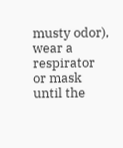musty odor), wear a respirator or mask until the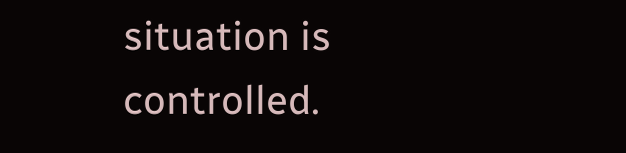situation is controlled.